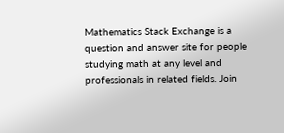Mathematics Stack Exchange is a question and answer site for people studying math at any level and professionals in related fields. Join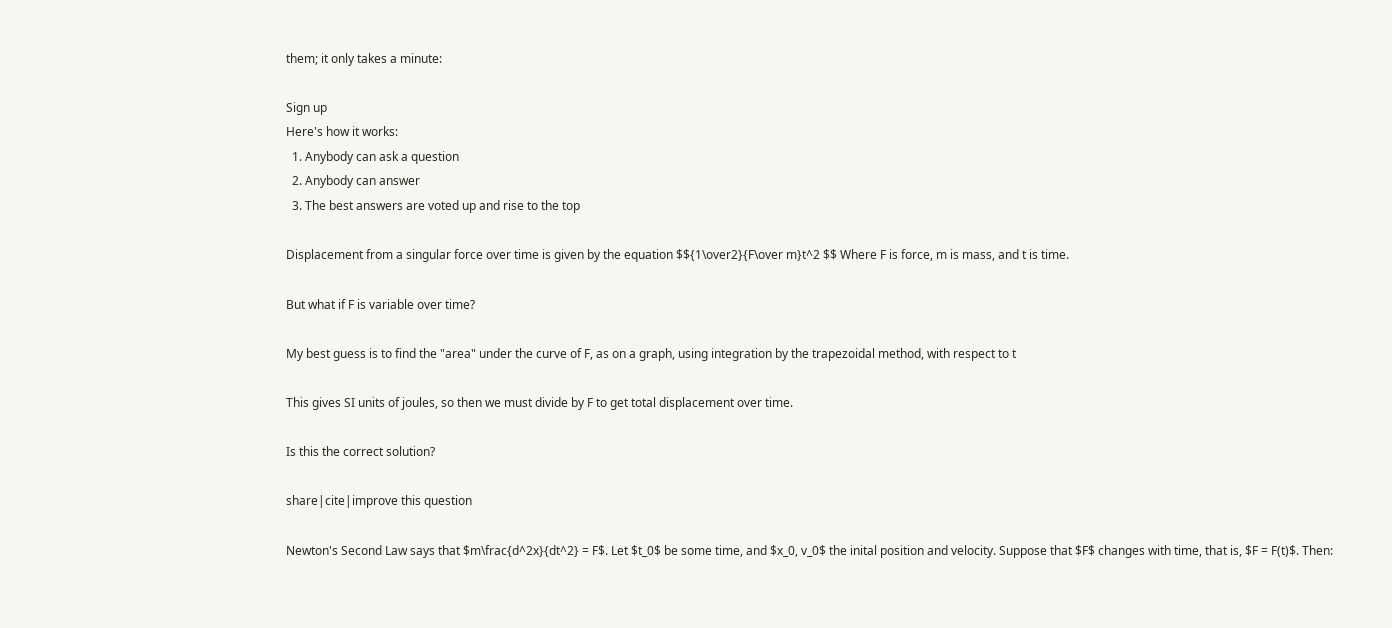them; it only takes a minute:

Sign up
Here's how it works:
  1. Anybody can ask a question
  2. Anybody can answer
  3. The best answers are voted up and rise to the top

Displacement from a singular force over time is given by the equation $${1\over2}{F\over m}t^2 $$ Where F is force, m is mass, and t is time.

But what if F is variable over time?

My best guess is to find the "area" under the curve of F, as on a graph, using integration by the trapezoidal method, with respect to t

This gives SI units of joules, so then we must divide by F to get total displacement over time.

Is this the correct solution?

share|cite|improve this question

Newton's Second Law says that $m\frac{d^2x}{dt^2} = F$. Let $t_0$ be some time, and $x_0, v_0$ the inital position and velocity. Suppose that $F$ changes with time, that is, $F = F(t)$. Then: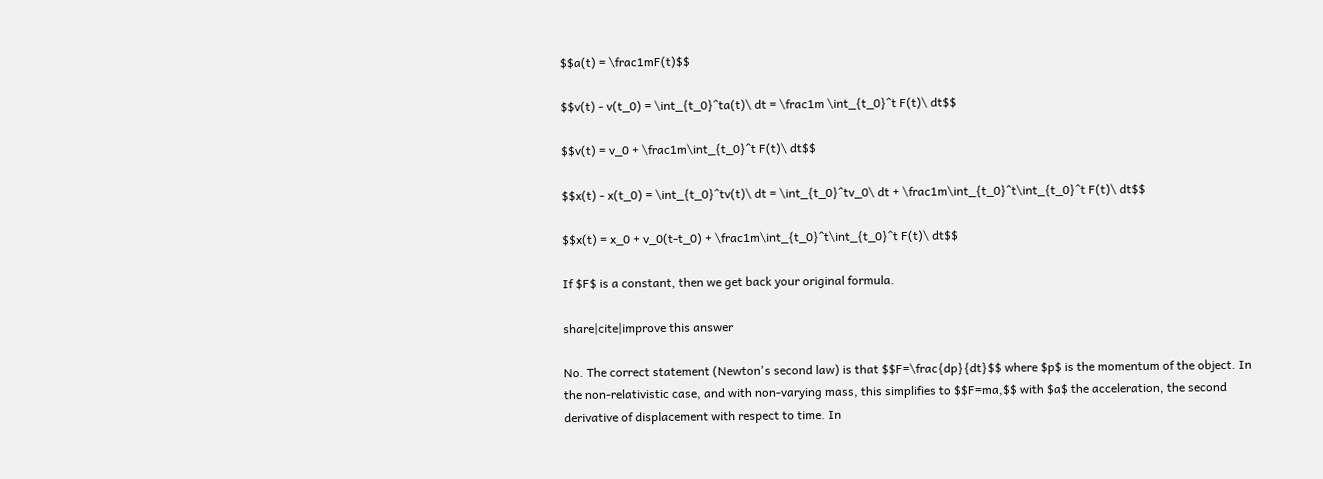$$a(t) = \frac1mF(t)$$

$$v(t) - v(t_0) = \int_{t_0}^ta(t)\ dt = \frac1m \int_{t_0}^t F(t)\ dt$$

$$v(t) = v_0 + \frac1m\int_{t_0}^t F(t)\ dt$$

$$x(t) - x(t_0) = \int_{t_0}^tv(t)\ dt = \int_{t_0}^tv_0\ dt + \frac1m\int_{t_0}^t\int_{t_0}^t F(t)\ dt$$

$$x(t) = x_0 + v_0(t-t_0) + \frac1m\int_{t_0}^t\int_{t_0}^t F(t)\ dt$$

If $F$ is a constant, then we get back your original formula.

share|cite|improve this answer

No. The correct statement (Newton's second law) is that $$F=\frac{dp}{dt}$$ where $p$ is the momentum of the object. In the non-relativistic case, and with non-varying mass, this simplifies to $$F=ma,$$ with $a$ the acceleration, the second derivative of displacement with respect to time. In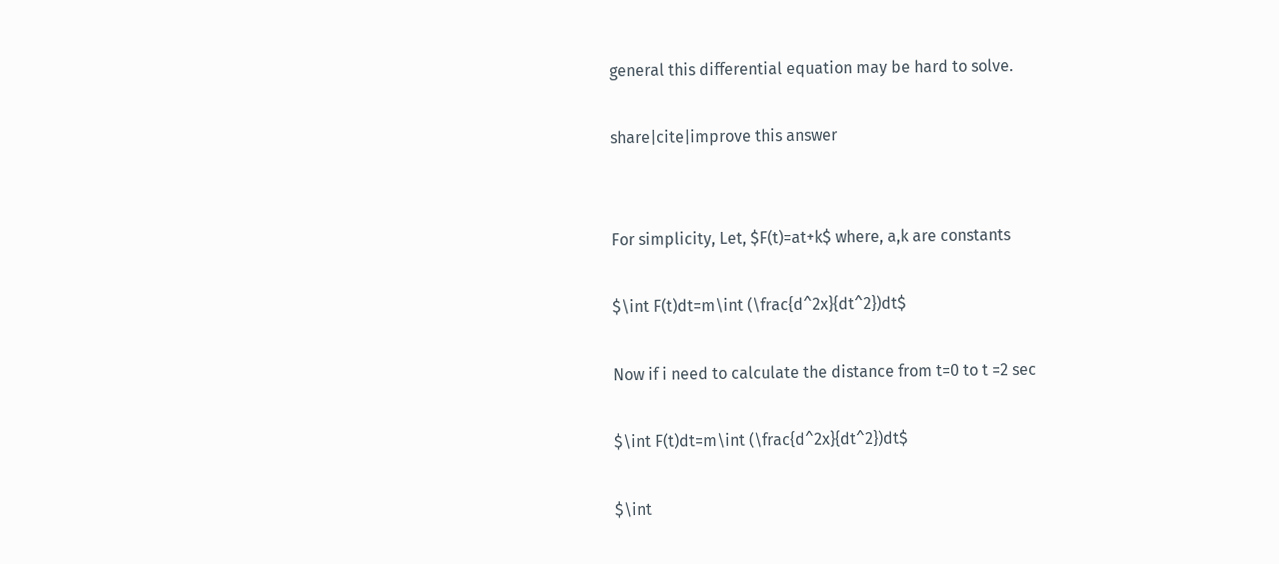general this differential equation may be hard to solve.

share|cite|improve this answer


For simplicity, Let, $F(t)=at+k$ where, a,k are constants

$\int F(t)dt=m\int (\frac{d^2x}{dt^2})dt$

Now if i need to calculate the distance from t=0 to t =2 sec

$\int F(t)dt=m\int (\frac{d^2x}{dt^2})dt$

$\int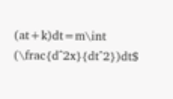(at+k)dt=m\int (\frac{d^2x}{dt^2})dt$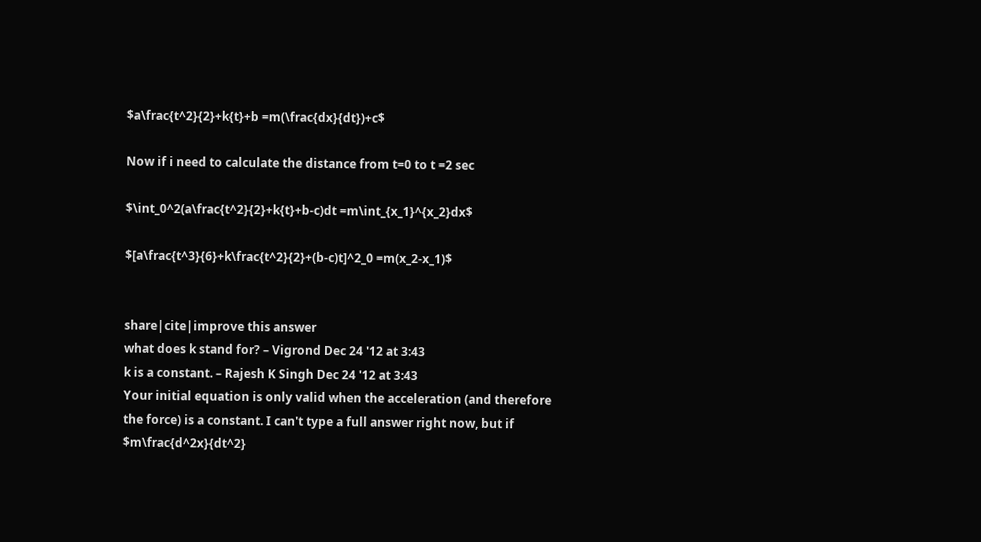$a\frac{t^2}{2}+k{t}+b =m(\frac{dx}{dt})+c$

Now if i need to calculate the distance from t=0 to t =2 sec

$\int_0^2(a\frac{t^2}{2}+k{t}+b-c)dt =m\int_{x_1}^{x_2}dx$

$[a\frac{t^3}{6}+k\frac{t^2}{2}+(b-c)t]^2_0 =m(x_2-x_1)$


share|cite|improve this answer
what does k stand for? – Vigrond Dec 24 '12 at 3:43
k is a constant. – Rajesh K Singh Dec 24 '12 at 3:43
Your initial equation is only valid when the acceleration (and therefore the force) is a constant. I can't type a full answer right now, but if $m\frac{d^2x}{dt^2}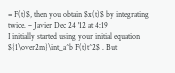= F(t)$, then you obtain $x(t)$ by integrating twice. – Javier Dec 24 '12 at 4:19
I initially started using your initial equation ${1\over2m}\int_a^b F(t)t^2$ . But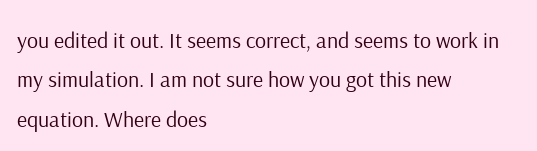you edited it out. It seems correct, and seems to work in my simulation. I am not sure how you got this new equation. Where does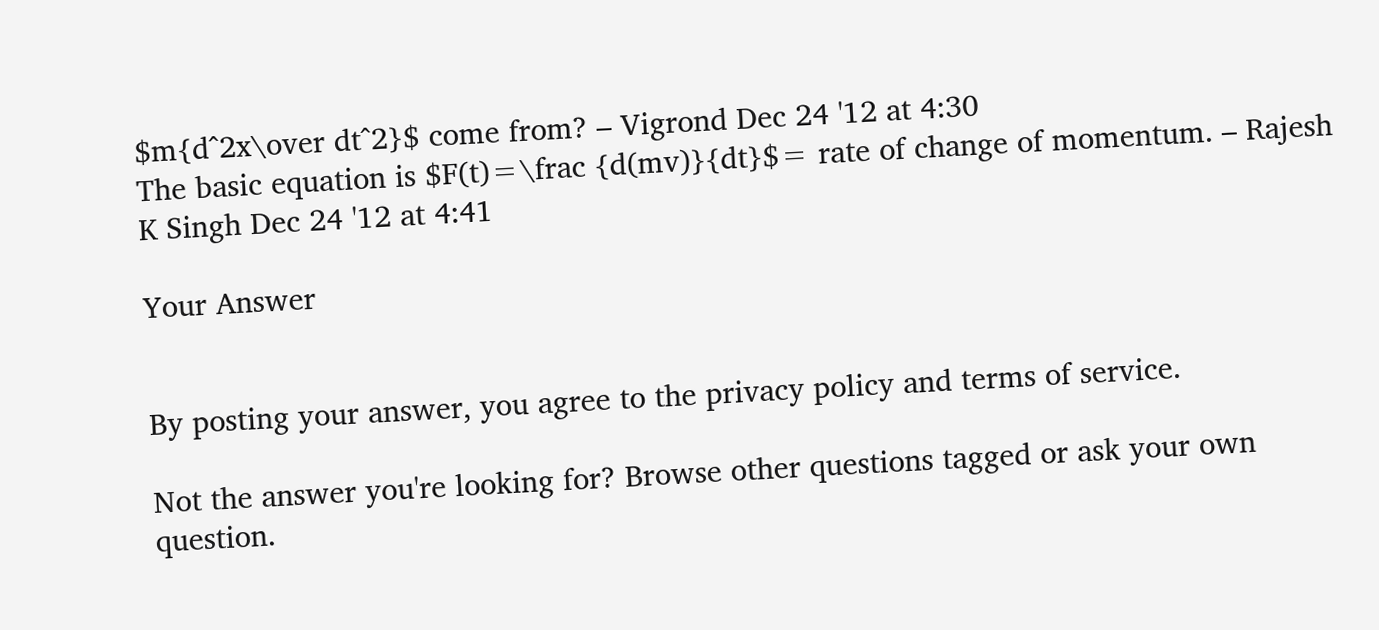$m{d^2x\over dt^2}$ come from? – Vigrond Dec 24 '12 at 4:30
The basic equation is $F(t)=\frac {d(mv)}{dt}$= rate of change of momentum. – Rajesh K Singh Dec 24 '12 at 4:41

Your Answer


By posting your answer, you agree to the privacy policy and terms of service.

Not the answer you're looking for? Browse other questions tagged or ask your own question.